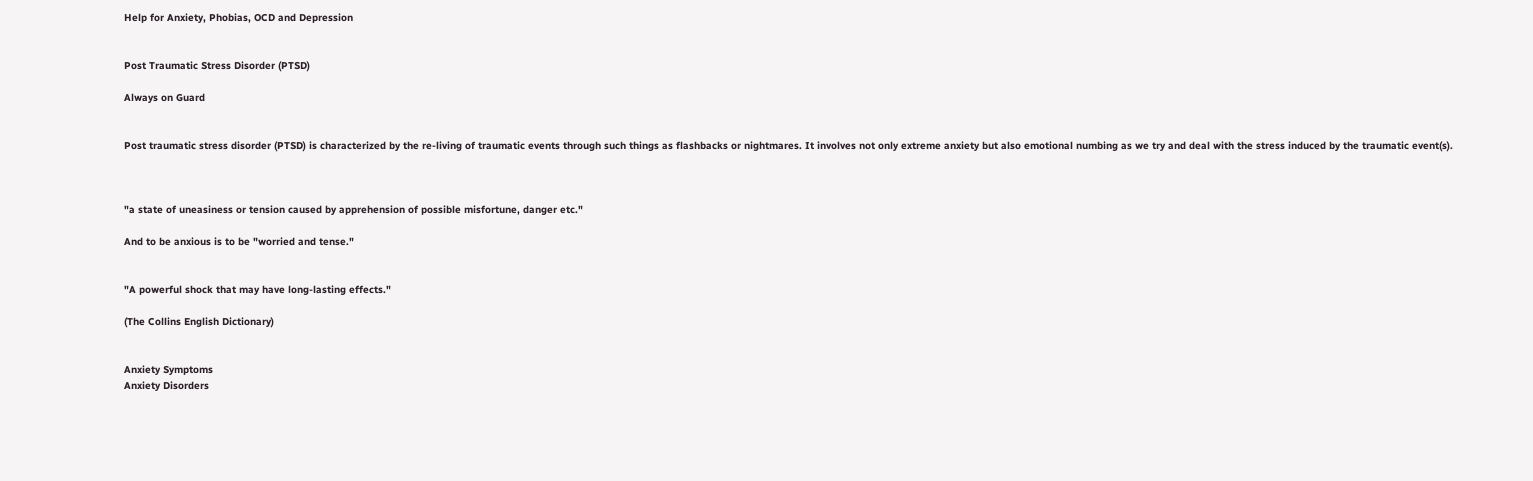Help for Anxiety, Phobias, OCD and Depression


Post Traumatic Stress Disorder (PTSD)

Always on Guard


Post traumatic stress disorder (PTSD) is characterized by the re-living of traumatic events through such things as flashbacks or nightmares. It involves not only extreme anxiety but also emotional numbing as we try and deal with the stress induced by the traumatic event(s).



"a state of uneasiness or tension caused by apprehension of possible misfortune, danger etc."

And to be anxious is to be "worried and tense."


"A powerful shock that may have long-lasting effects."

(The Collins English Dictionary)


Anxiety Symptoms
Anxiety Disorders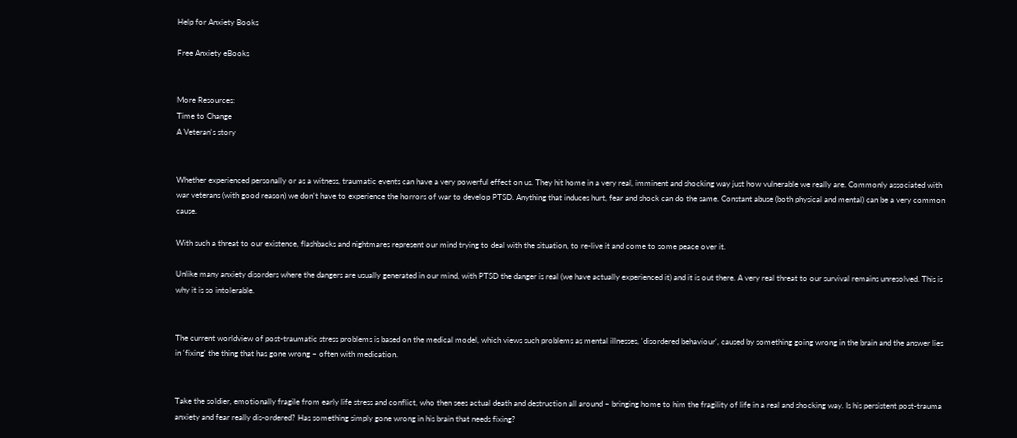Help for Anxiety Books

Free Anxiety eBooks


More Resources:
Time to Change
A Veteran's story


Whether experienced personally or as a witness, traumatic events can have a very powerful effect on us. They hit home in a very real, imminent and shocking way just how vulnerable we really are. Commonly associated with war veterans (with good reason) we don't have to experience the horrors of war to develop PTSD. Anything that induces hurt, fear and shock can do the same. Constant abuse (both physical and mental) can be a very common cause.

With such a threat to our existence, flashbacks and nightmares represent our mind trying to deal with the situation, to re-live it and come to some peace over it.

Unlike many anxiety disorders where the dangers are usually generated in our mind, with PTSD the danger is real (we have actually experienced it) and it is out there. A very real threat to our survival remains unresolved. This is why it is so intolerable.


The current worldview of post-traumatic stress problems is based on the medical model, which views such problems as mental illnesses, 'disordered behaviour', caused by something going wrong in the brain and the answer lies in 'fixing' the thing that has gone wrong – often with medication.


Take the soldier, emotionally fragile from early life stress and conflict, who then sees actual death and destruction all around – bringing home to him the fragility of life in a real and shocking way. Is his persistent post-trauma anxiety and fear really dis-ordered? Has something simply gone wrong in his brain that needs fixing?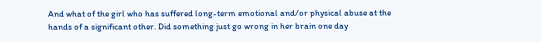And what of the girl who has suffered long-term emotional and/or physical abuse at the hands of a significant other. Did something just go wrong in her brain one day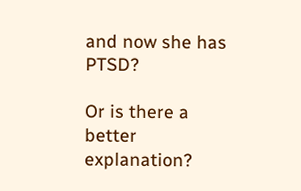and now she has PTSD?

Or is there a better explanation?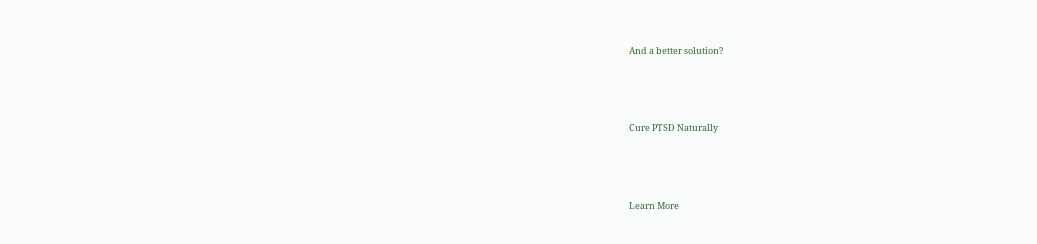And a better solution?




Cure PTSD Naturally




Learn More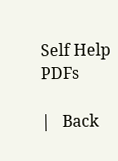Self Help PDFs

|   Back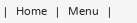|   Home   |   Menu   |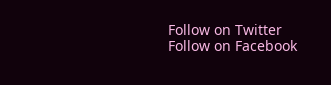Follow on Twitter Follow on Facebook